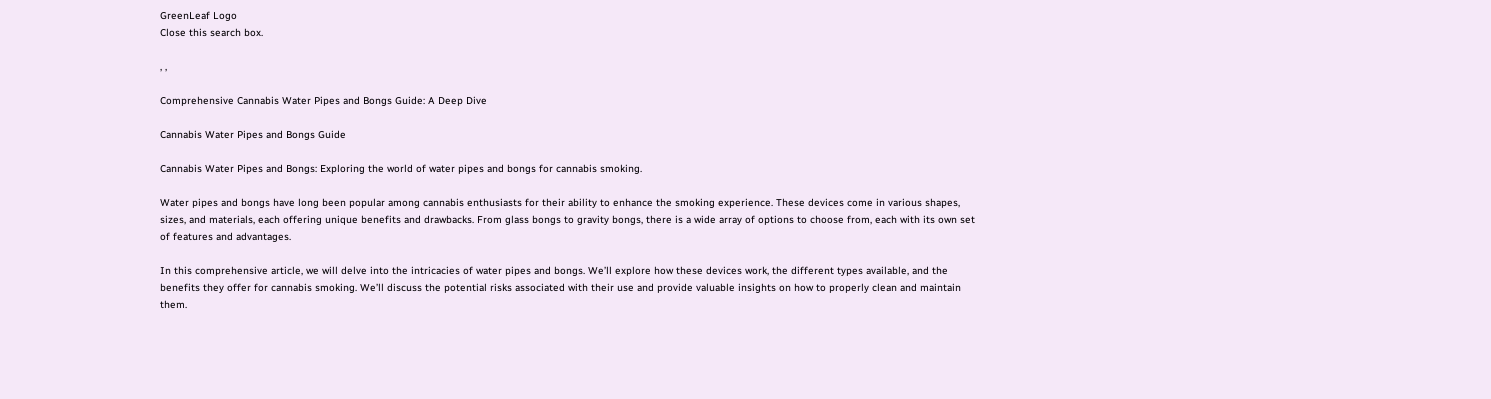GreenLeaf Logo
Close this search box.

, ,

Comprehensive Cannabis Water Pipes and Bongs Guide: A Deep Dive

Cannabis Water Pipes and Bongs Guide

Cannabis Water Pipes and Bongs: Exploring the world of water pipes and bongs for cannabis smoking.

Water pipes and bongs have long been popular among cannabis enthusiasts for their ability to enhance the smoking experience. These devices come in various shapes, sizes, and materials, each offering unique benefits and drawbacks. From glass bongs to gravity bongs, there is a wide array of options to choose from, each with its own set of features and advantages.

In this comprehensive article, we will delve into the intricacies of water pipes and bongs. We’ll explore how these devices work, the different types available, and the benefits they offer for cannabis smoking. We’ll discuss the potential risks associated with their use and provide valuable insights on how to properly clean and maintain them.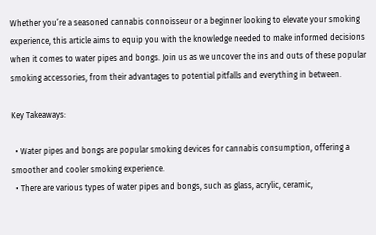Whether you’re a seasoned cannabis connoisseur or a beginner looking to elevate your smoking experience, this article aims to equip you with the knowledge needed to make informed decisions when it comes to water pipes and bongs. Join us as we uncover the ins and outs of these popular smoking accessories, from their advantages to potential pitfalls and everything in between.

Key Takeaways:

  • Water pipes and bongs are popular smoking devices for cannabis consumption, offering a smoother and cooler smoking experience.
  • There are various types of water pipes and bongs, such as glass, acrylic, ceramic,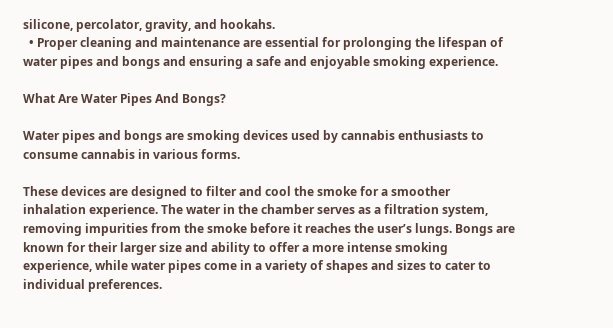silicone, percolator, gravity, and hookahs.
  • Proper cleaning and maintenance are essential for prolonging the lifespan of water pipes and bongs and ensuring a safe and enjoyable smoking experience.

What Are Water Pipes And Bongs?

Water pipes and bongs are smoking devices used by cannabis enthusiasts to consume cannabis in various forms.

These devices are designed to filter and cool the smoke for a smoother inhalation experience. The water in the chamber serves as a filtration system, removing impurities from the smoke before it reaches the user’s lungs. Bongs are known for their larger size and ability to offer a more intense smoking experience, while water pipes come in a variety of shapes and sizes to cater to individual preferences.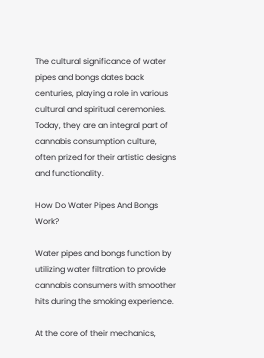The cultural significance of water pipes and bongs dates back centuries, playing a role in various cultural and spiritual ceremonies. Today, they are an integral part of cannabis consumption culture, often prized for their artistic designs and functionality.

How Do Water Pipes And Bongs Work?

Water pipes and bongs function by utilizing water filtration to provide cannabis consumers with smoother hits during the smoking experience.

At the core of their mechanics,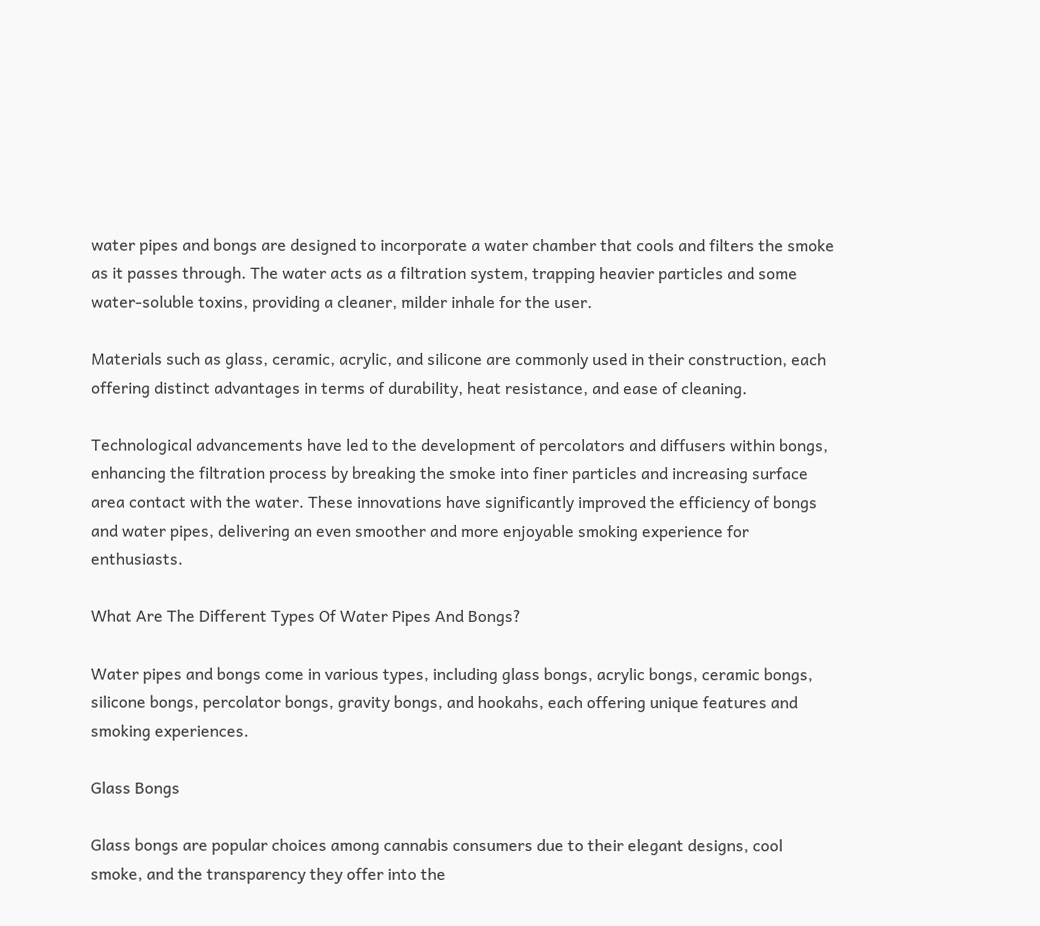water pipes and bongs are designed to incorporate a water chamber that cools and filters the smoke as it passes through. The water acts as a filtration system, trapping heavier particles and some water-soluble toxins, providing a cleaner, milder inhale for the user.

Materials such as glass, ceramic, acrylic, and silicone are commonly used in their construction, each offering distinct advantages in terms of durability, heat resistance, and ease of cleaning.

Technological advancements have led to the development of percolators and diffusers within bongs, enhancing the filtration process by breaking the smoke into finer particles and increasing surface area contact with the water. These innovations have significantly improved the efficiency of bongs and water pipes, delivering an even smoother and more enjoyable smoking experience for enthusiasts.

What Are The Different Types Of Water Pipes And Bongs?

Water pipes and bongs come in various types, including glass bongs, acrylic bongs, ceramic bongs, silicone bongs, percolator bongs, gravity bongs, and hookahs, each offering unique features and smoking experiences.

Glass Bongs

Glass bongs are popular choices among cannabis consumers due to their elegant designs, cool smoke, and the transparency they offer into the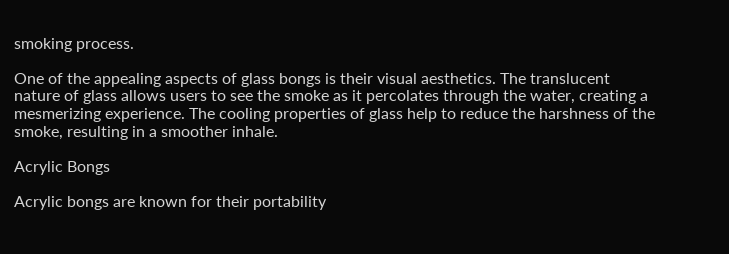smoking process.

One of the appealing aspects of glass bongs is their visual aesthetics. The translucent nature of glass allows users to see the smoke as it percolates through the water, creating a mesmerizing experience. The cooling properties of glass help to reduce the harshness of the smoke, resulting in a smoother inhale.

Acrylic Bongs

Acrylic bongs are known for their portability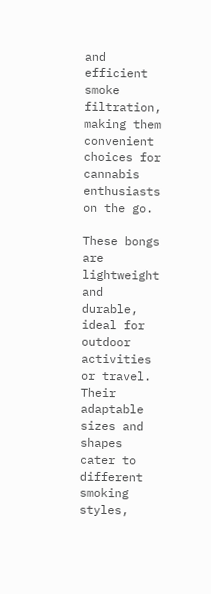and efficient smoke filtration, making them convenient choices for cannabis enthusiasts on the go.

These bongs are lightweight and durable, ideal for outdoor activities or travel. Their adaptable sizes and shapes cater to different smoking styles,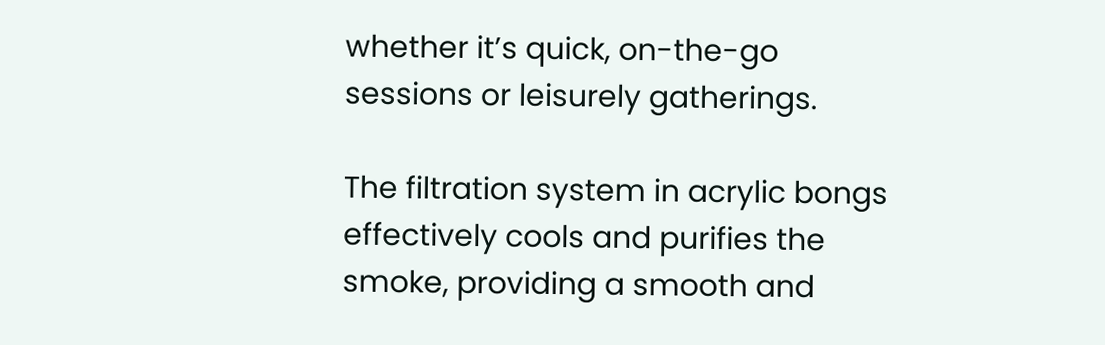whether it’s quick, on-the-go sessions or leisurely gatherings.

The filtration system in acrylic bongs effectively cools and purifies the smoke, providing a smooth and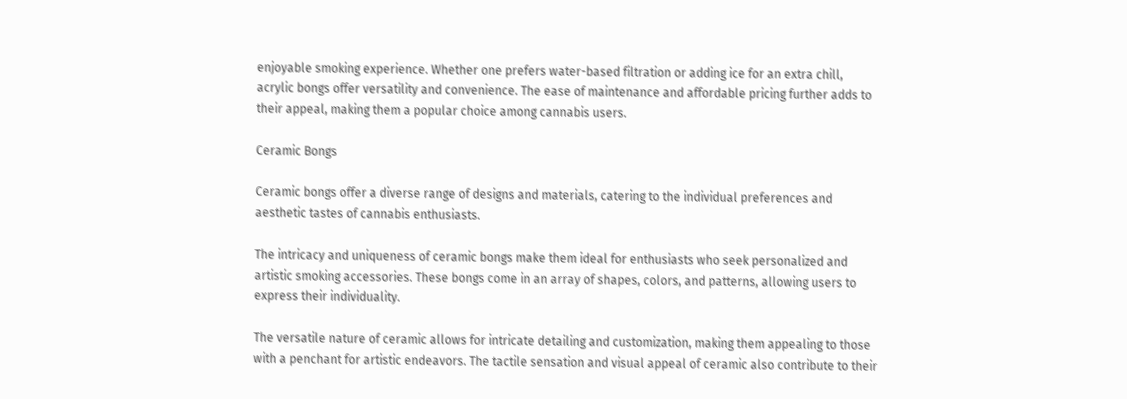enjoyable smoking experience. Whether one prefers water-based filtration or adding ice for an extra chill, acrylic bongs offer versatility and convenience. The ease of maintenance and affordable pricing further adds to their appeal, making them a popular choice among cannabis users.

Ceramic Bongs

Ceramic bongs offer a diverse range of designs and materials, catering to the individual preferences and aesthetic tastes of cannabis enthusiasts.

The intricacy and uniqueness of ceramic bongs make them ideal for enthusiasts who seek personalized and artistic smoking accessories. These bongs come in an array of shapes, colors, and patterns, allowing users to express their individuality.

The versatile nature of ceramic allows for intricate detailing and customization, making them appealing to those with a penchant for artistic endeavors. The tactile sensation and visual appeal of ceramic also contribute to their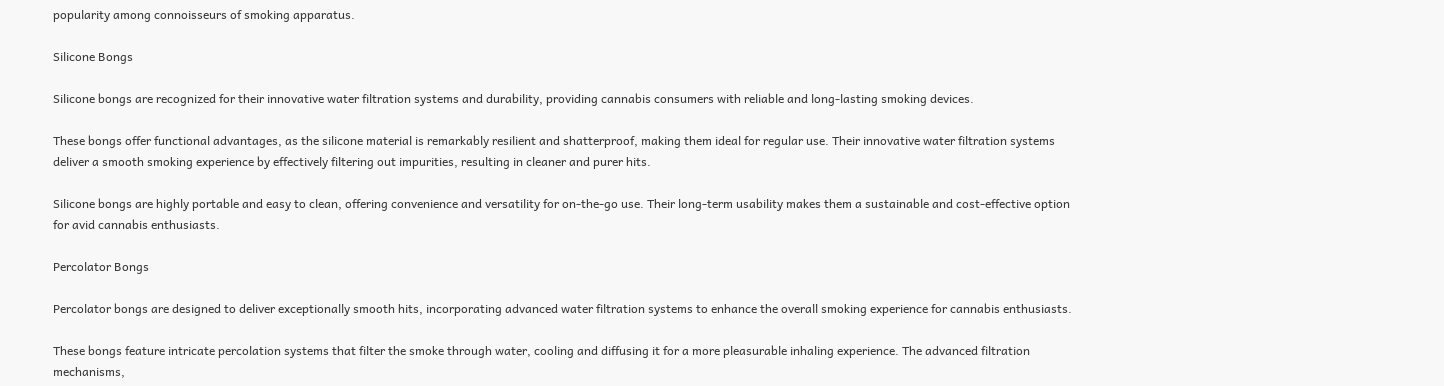popularity among connoisseurs of smoking apparatus.

Silicone Bongs

Silicone bongs are recognized for their innovative water filtration systems and durability, providing cannabis consumers with reliable and long-lasting smoking devices.

These bongs offer functional advantages, as the silicone material is remarkably resilient and shatterproof, making them ideal for regular use. Their innovative water filtration systems deliver a smooth smoking experience by effectively filtering out impurities, resulting in cleaner and purer hits.

Silicone bongs are highly portable and easy to clean, offering convenience and versatility for on-the-go use. Their long-term usability makes them a sustainable and cost-effective option for avid cannabis enthusiasts.

Percolator Bongs

Percolator bongs are designed to deliver exceptionally smooth hits, incorporating advanced water filtration systems to enhance the overall smoking experience for cannabis enthusiasts.

These bongs feature intricate percolation systems that filter the smoke through water, cooling and diffusing it for a more pleasurable inhaling experience. The advanced filtration mechanisms,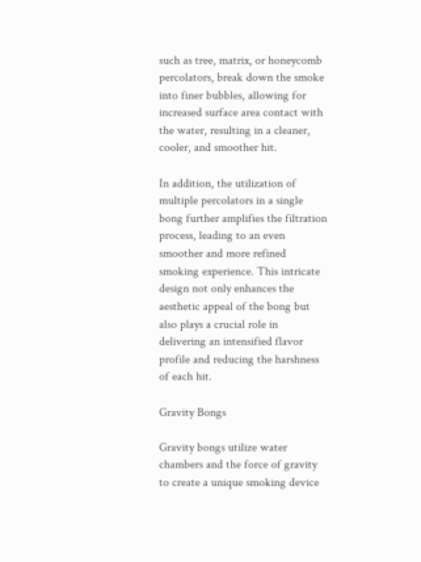such as tree, matrix, or honeycomb percolators, break down the smoke into finer bubbles, allowing for increased surface area contact with the water, resulting in a cleaner, cooler, and smoother hit.

In addition, the utilization of multiple percolators in a single bong further amplifies the filtration process, leading to an even smoother and more refined smoking experience. This intricate design not only enhances the aesthetic appeal of the bong but also plays a crucial role in delivering an intensified flavor profile and reducing the harshness of each hit.

Gravity Bongs

Gravity bongs utilize water chambers and the force of gravity to create a unique smoking device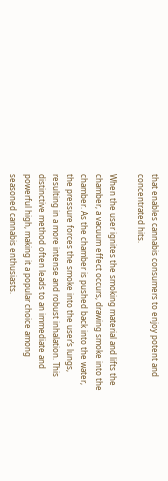that enables cannabis consumers to enjoy potent and concentrated hits.

When the user ignites the smoking material and lifts the chamber, a vacuum effect occurs, drawing smoke into the chamber. As the chamber is pushed back into the water, the pressure forces the smoke into the user’s lungs, resulting in a more intense and robust inhalation. This distinctive method often leads to an immediate and powerful high, making it a popular choice among seasoned cannabis enthusiasts.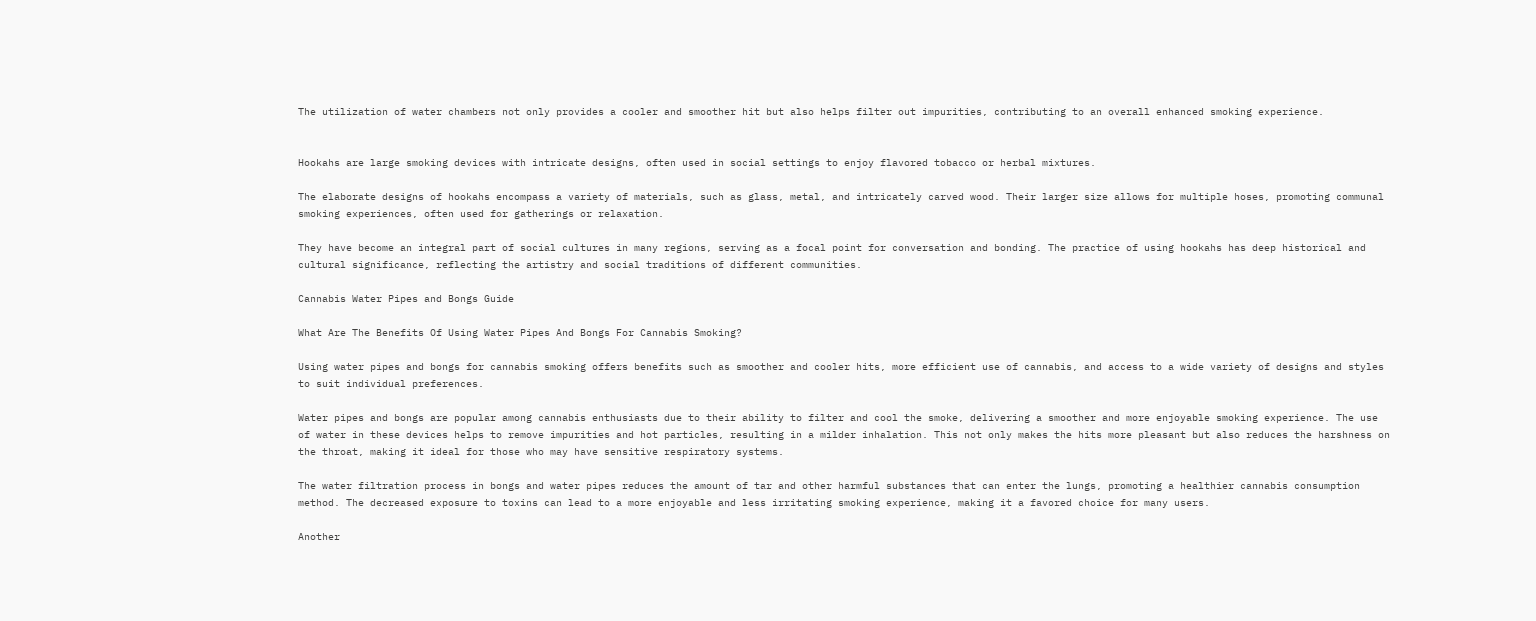The utilization of water chambers not only provides a cooler and smoother hit but also helps filter out impurities, contributing to an overall enhanced smoking experience.


Hookahs are large smoking devices with intricate designs, often used in social settings to enjoy flavored tobacco or herbal mixtures.

The elaborate designs of hookahs encompass a variety of materials, such as glass, metal, and intricately carved wood. Their larger size allows for multiple hoses, promoting communal smoking experiences, often used for gatherings or relaxation.

They have become an integral part of social cultures in many regions, serving as a focal point for conversation and bonding. The practice of using hookahs has deep historical and cultural significance, reflecting the artistry and social traditions of different communities.

Cannabis Water Pipes and Bongs Guide

What Are The Benefits Of Using Water Pipes And Bongs For Cannabis Smoking?

Using water pipes and bongs for cannabis smoking offers benefits such as smoother and cooler hits, more efficient use of cannabis, and access to a wide variety of designs and styles to suit individual preferences.

Water pipes and bongs are popular among cannabis enthusiasts due to their ability to filter and cool the smoke, delivering a smoother and more enjoyable smoking experience. The use of water in these devices helps to remove impurities and hot particles, resulting in a milder inhalation. This not only makes the hits more pleasant but also reduces the harshness on the throat, making it ideal for those who may have sensitive respiratory systems.

The water filtration process in bongs and water pipes reduces the amount of tar and other harmful substances that can enter the lungs, promoting a healthier cannabis consumption method. The decreased exposure to toxins can lead to a more enjoyable and less irritating smoking experience, making it a favored choice for many users.

Another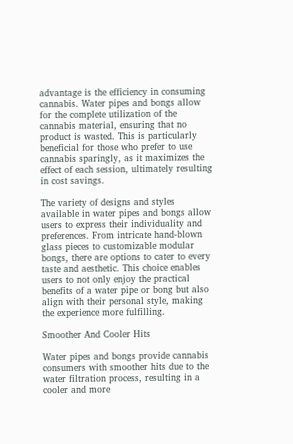advantage is the efficiency in consuming cannabis. Water pipes and bongs allow for the complete utilization of the cannabis material, ensuring that no product is wasted. This is particularly beneficial for those who prefer to use cannabis sparingly, as it maximizes the effect of each session, ultimately resulting in cost savings.

The variety of designs and styles available in water pipes and bongs allow users to express their individuality and preferences. From intricate hand-blown glass pieces to customizable modular bongs, there are options to cater to every taste and aesthetic. This choice enables users to not only enjoy the practical benefits of a water pipe or bong but also align with their personal style, making the experience more fulfilling.

Smoother And Cooler Hits

Water pipes and bongs provide cannabis consumers with smoother hits due to the water filtration process, resulting in a cooler and more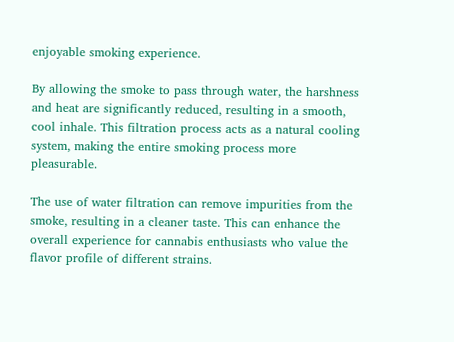enjoyable smoking experience.

By allowing the smoke to pass through water, the harshness and heat are significantly reduced, resulting in a smooth, cool inhale. This filtration process acts as a natural cooling system, making the entire smoking process more pleasurable.

The use of water filtration can remove impurities from the smoke, resulting in a cleaner taste. This can enhance the overall experience for cannabis enthusiasts who value the flavor profile of different strains.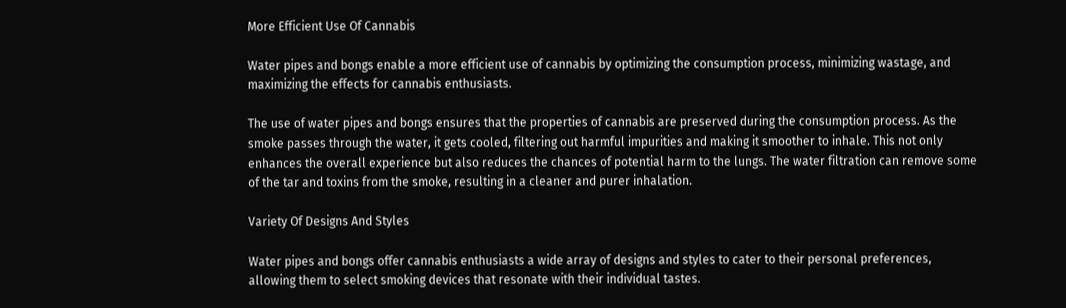More Efficient Use Of Cannabis

Water pipes and bongs enable a more efficient use of cannabis by optimizing the consumption process, minimizing wastage, and maximizing the effects for cannabis enthusiasts.

The use of water pipes and bongs ensures that the properties of cannabis are preserved during the consumption process. As the smoke passes through the water, it gets cooled, filtering out harmful impurities and making it smoother to inhale. This not only enhances the overall experience but also reduces the chances of potential harm to the lungs. The water filtration can remove some of the tar and toxins from the smoke, resulting in a cleaner and purer inhalation.

Variety Of Designs And Styles

Water pipes and bongs offer cannabis enthusiasts a wide array of designs and styles to cater to their personal preferences, allowing them to select smoking devices that resonate with their individual tastes.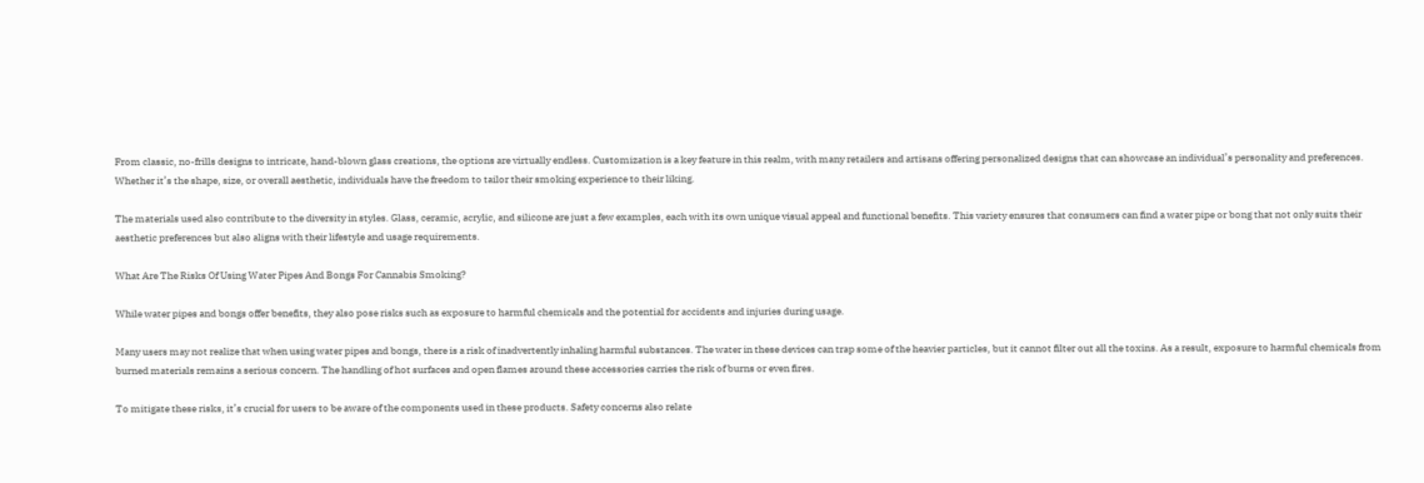From classic, no-frills designs to intricate, hand-blown glass creations, the options are virtually endless. Customization is a key feature in this realm, with many retailers and artisans offering personalized designs that can showcase an individual’s personality and preferences. Whether it’s the shape, size, or overall aesthetic, individuals have the freedom to tailor their smoking experience to their liking.

The materials used also contribute to the diversity in styles. Glass, ceramic, acrylic, and silicone are just a few examples, each with its own unique visual appeal and functional benefits. This variety ensures that consumers can find a water pipe or bong that not only suits their aesthetic preferences but also aligns with their lifestyle and usage requirements.

What Are The Risks Of Using Water Pipes And Bongs For Cannabis Smoking?

While water pipes and bongs offer benefits, they also pose risks such as exposure to harmful chemicals and the potential for accidents and injuries during usage.

Many users may not realize that when using water pipes and bongs, there is a risk of inadvertently inhaling harmful substances. The water in these devices can trap some of the heavier particles, but it cannot filter out all the toxins. As a result, exposure to harmful chemicals from burned materials remains a serious concern. The handling of hot surfaces and open flames around these accessories carries the risk of burns or even fires.

To mitigate these risks, it’s crucial for users to be aware of the components used in these products. Safety concerns also relate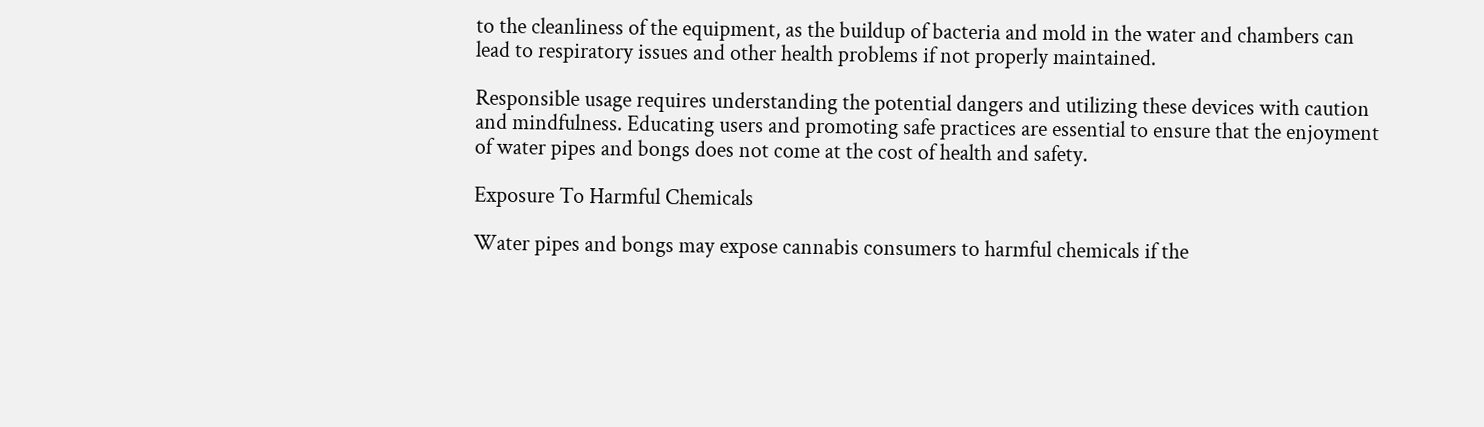to the cleanliness of the equipment, as the buildup of bacteria and mold in the water and chambers can lead to respiratory issues and other health problems if not properly maintained.

Responsible usage requires understanding the potential dangers and utilizing these devices with caution and mindfulness. Educating users and promoting safe practices are essential to ensure that the enjoyment of water pipes and bongs does not come at the cost of health and safety.

Exposure To Harmful Chemicals

Water pipes and bongs may expose cannabis consumers to harmful chemicals if the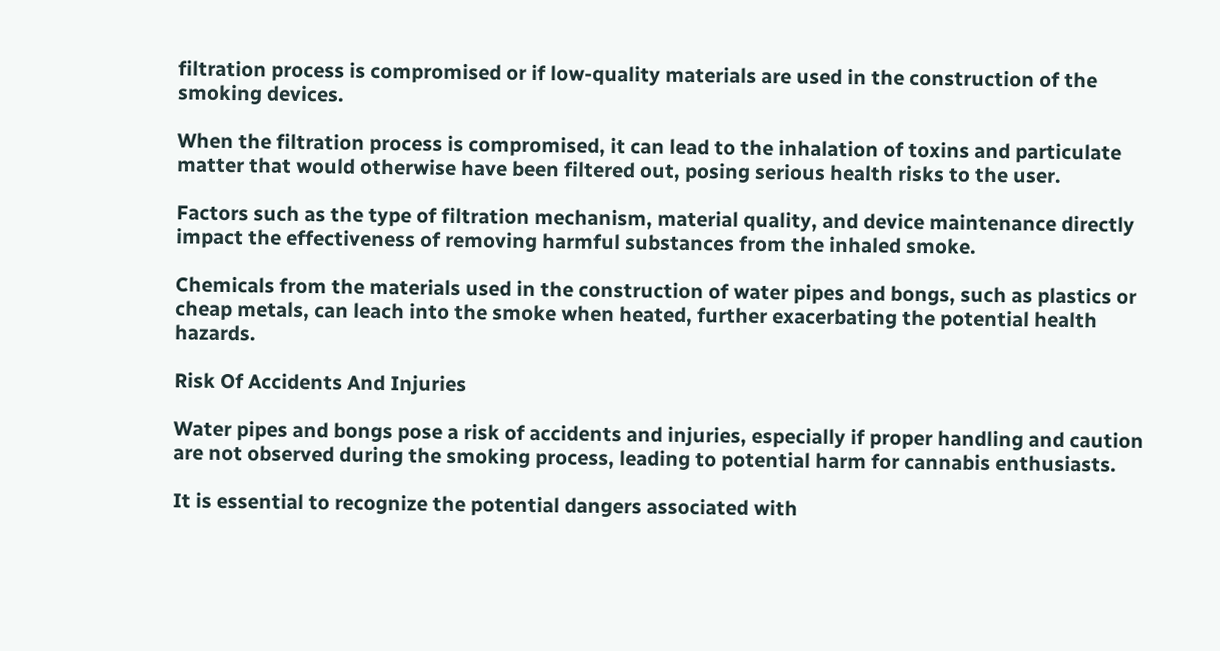filtration process is compromised or if low-quality materials are used in the construction of the smoking devices.

When the filtration process is compromised, it can lead to the inhalation of toxins and particulate matter that would otherwise have been filtered out, posing serious health risks to the user.

Factors such as the type of filtration mechanism, material quality, and device maintenance directly impact the effectiveness of removing harmful substances from the inhaled smoke.

Chemicals from the materials used in the construction of water pipes and bongs, such as plastics or cheap metals, can leach into the smoke when heated, further exacerbating the potential health hazards.

Risk Of Accidents And Injuries

Water pipes and bongs pose a risk of accidents and injuries, especially if proper handling and caution are not observed during the smoking process, leading to potential harm for cannabis enthusiasts.

It is essential to recognize the potential dangers associated with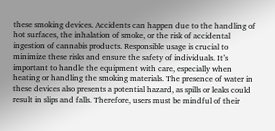these smoking devices. Accidents can happen due to the handling of hot surfaces, the inhalation of smoke, or the risk of accidental ingestion of cannabis products. Responsible usage is crucial to minimize these risks and ensure the safety of individuals. It’s important to handle the equipment with care, especially when heating or handling the smoking materials. The presence of water in these devices also presents a potential hazard, as spills or leaks could result in slips and falls. Therefore, users must be mindful of their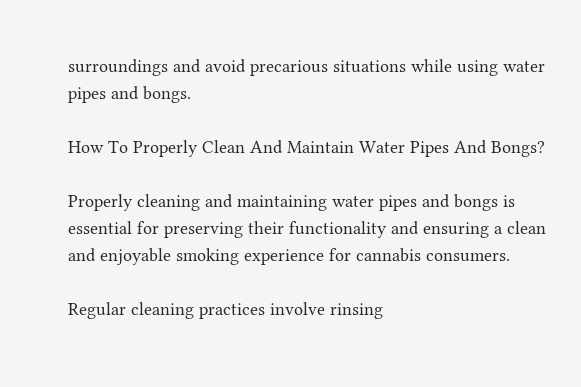surroundings and avoid precarious situations while using water pipes and bongs.

How To Properly Clean And Maintain Water Pipes And Bongs?

Properly cleaning and maintaining water pipes and bongs is essential for preserving their functionality and ensuring a clean and enjoyable smoking experience for cannabis consumers.

Regular cleaning practices involve rinsing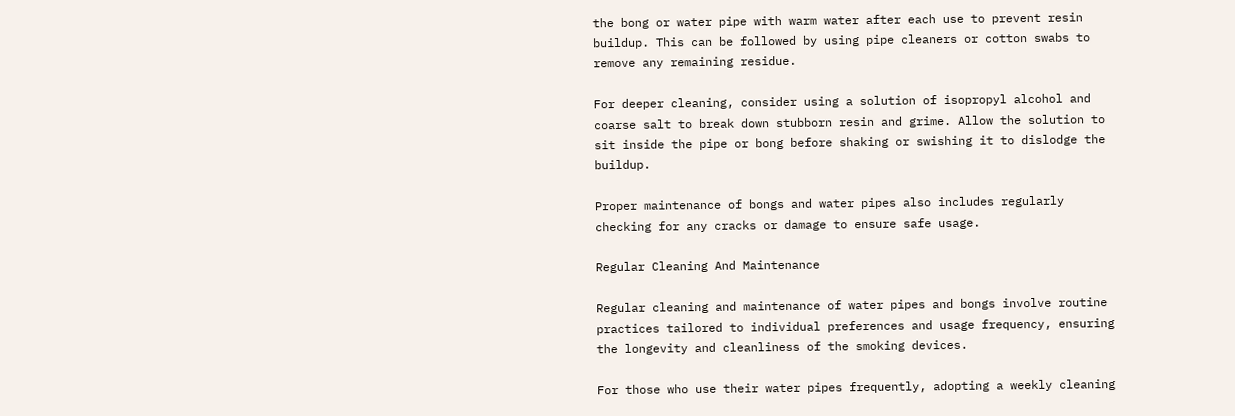the bong or water pipe with warm water after each use to prevent resin buildup. This can be followed by using pipe cleaners or cotton swabs to remove any remaining residue.

For deeper cleaning, consider using a solution of isopropyl alcohol and coarse salt to break down stubborn resin and grime. Allow the solution to sit inside the pipe or bong before shaking or swishing it to dislodge the buildup.

Proper maintenance of bongs and water pipes also includes regularly checking for any cracks or damage to ensure safe usage.

Regular Cleaning And Maintenance

Regular cleaning and maintenance of water pipes and bongs involve routine practices tailored to individual preferences and usage frequency, ensuring the longevity and cleanliness of the smoking devices.

For those who use their water pipes frequently, adopting a weekly cleaning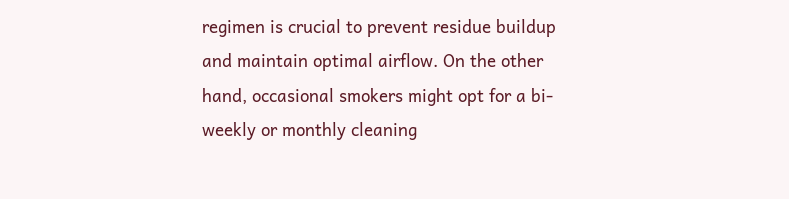regimen is crucial to prevent residue buildup and maintain optimal airflow. On the other hand, occasional smokers might opt for a bi-weekly or monthly cleaning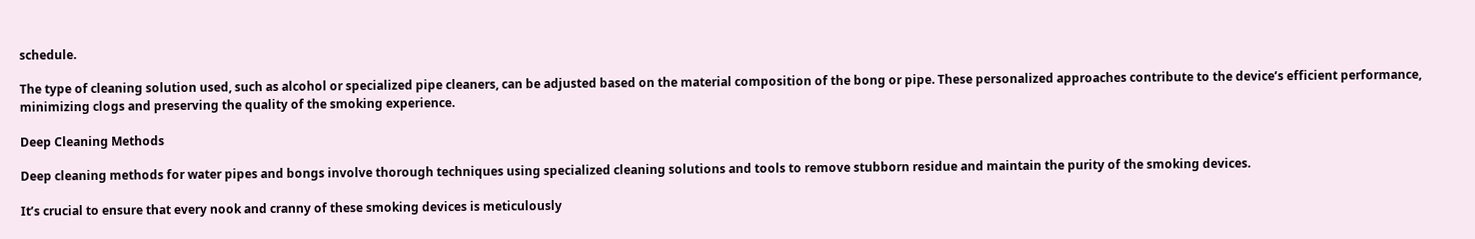schedule.

The type of cleaning solution used, such as alcohol or specialized pipe cleaners, can be adjusted based on the material composition of the bong or pipe. These personalized approaches contribute to the device’s efficient performance, minimizing clogs and preserving the quality of the smoking experience.

Deep Cleaning Methods

Deep cleaning methods for water pipes and bongs involve thorough techniques using specialized cleaning solutions and tools to remove stubborn residue and maintain the purity of the smoking devices.

It’s crucial to ensure that every nook and cranny of these smoking devices is meticulously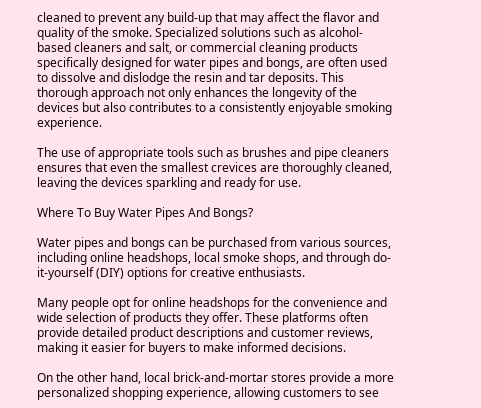cleaned to prevent any build-up that may affect the flavor and quality of the smoke. Specialized solutions such as alcohol-based cleaners and salt, or commercial cleaning products specifically designed for water pipes and bongs, are often used to dissolve and dislodge the resin and tar deposits. This thorough approach not only enhances the longevity of the devices but also contributes to a consistently enjoyable smoking experience.

The use of appropriate tools such as brushes and pipe cleaners ensures that even the smallest crevices are thoroughly cleaned, leaving the devices sparkling and ready for use.

Where To Buy Water Pipes And Bongs?

Water pipes and bongs can be purchased from various sources, including online headshops, local smoke shops, and through do-it-yourself (DIY) options for creative enthusiasts.

Many people opt for online headshops for the convenience and wide selection of products they offer. These platforms often provide detailed product descriptions and customer reviews, making it easier for buyers to make informed decisions.

On the other hand, local brick-and-mortar stores provide a more personalized shopping experience, allowing customers to see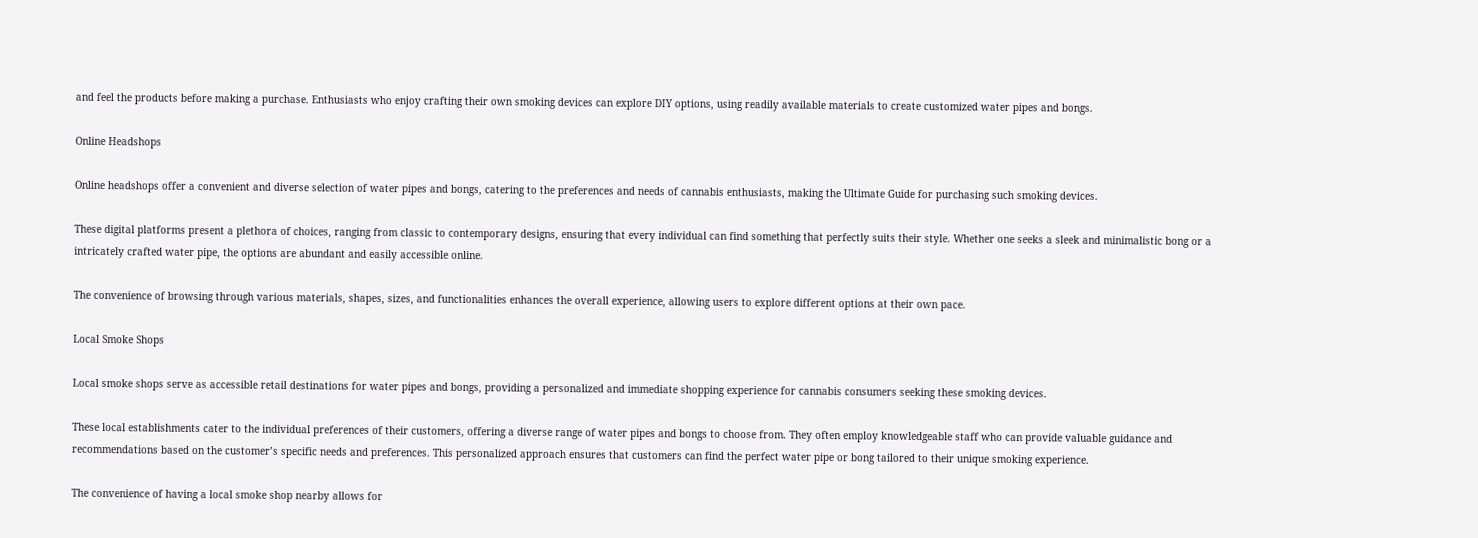and feel the products before making a purchase. Enthusiasts who enjoy crafting their own smoking devices can explore DIY options, using readily available materials to create customized water pipes and bongs.

Online Headshops

Online headshops offer a convenient and diverse selection of water pipes and bongs, catering to the preferences and needs of cannabis enthusiasts, making the Ultimate Guide for purchasing such smoking devices.

These digital platforms present a plethora of choices, ranging from classic to contemporary designs, ensuring that every individual can find something that perfectly suits their style. Whether one seeks a sleek and minimalistic bong or a intricately crafted water pipe, the options are abundant and easily accessible online.

The convenience of browsing through various materials, shapes, sizes, and functionalities enhances the overall experience, allowing users to explore different options at their own pace.

Local Smoke Shops

Local smoke shops serve as accessible retail destinations for water pipes and bongs, providing a personalized and immediate shopping experience for cannabis consumers seeking these smoking devices.

These local establishments cater to the individual preferences of their customers, offering a diverse range of water pipes and bongs to choose from. They often employ knowledgeable staff who can provide valuable guidance and recommendations based on the customer’s specific needs and preferences. This personalized approach ensures that customers can find the perfect water pipe or bong tailored to their unique smoking experience.

The convenience of having a local smoke shop nearby allows for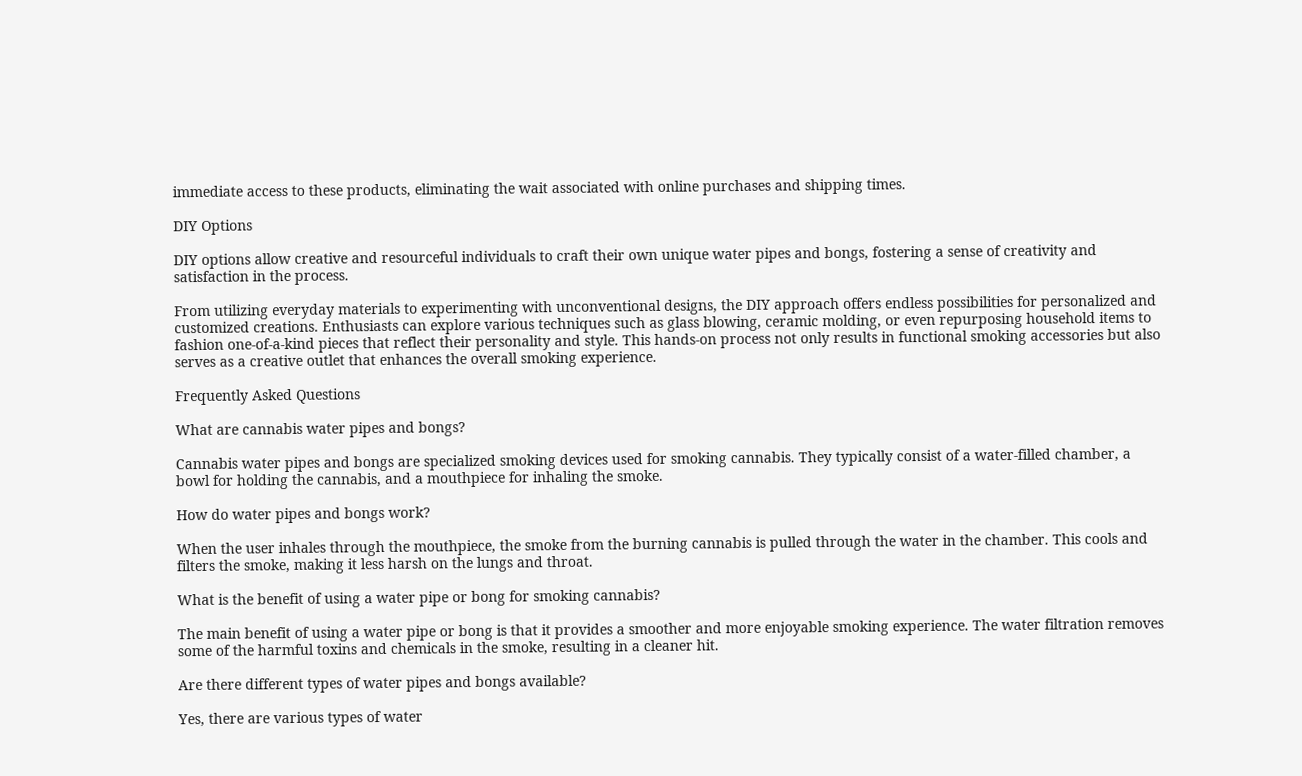immediate access to these products, eliminating the wait associated with online purchases and shipping times.

DIY Options

DIY options allow creative and resourceful individuals to craft their own unique water pipes and bongs, fostering a sense of creativity and satisfaction in the process.

From utilizing everyday materials to experimenting with unconventional designs, the DIY approach offers endless possibilities for personalized and customized creations. Enthusiasts can explore various techniques such as glass blowing, ceramic molding, or even repurposing household items to fashion one-of-a-kind pieces that reflect their personality and style. This hands-on process not only results in functional smoking accessories but also serves as a creative outlet that enhances the overall smoking experience.

Frequently Asked Questions

What are cannabis water pipes and bongs?

Cannabis water pipes and bongs are specialized smoking devices used for smoking cannabis. They typically consist of a water-filled chamber, a bowl for holding the cannabis, and a mouthpiece for inhaling the smoke.

How do water pipes and bongs work?

When the user inhales through the mouthpiece, the smoke from the burning cannabis is pulled through the water in the chamber. This cools and filters the smoke, making it less harsh on the lungs and throat.

What is the benefit of using a water pipe or bong for smoking cannabis?

The main benefit of using a water pipe or bong is that it provides a smoother and more enjoyable smoking experience. The water filtration removes some of the harmful toxins and chemicals in the smoke, resulting in a cleaner hit.

Are there different types of water pipes and bongs available?

Yes, there are various types of water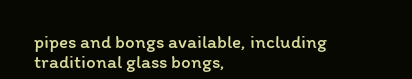pipes and bongs available, including traditional glass bongs,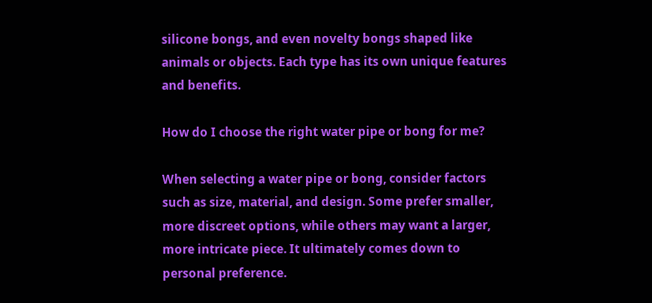silicone bongs, and even novelty bongs shaped like animals or objects. Each type has its own unique features and benefits.

How do I choose the right water pipe or bong for me?

When selecting a water pipe or bong, consider factors such as size, material, and design. Some prefer smaller, more discreet options, while others may want a larger, more intricate piece. It ultimately comes down to personal preference.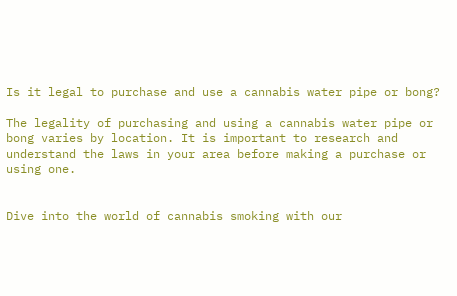Is it legal to purchase and use a cannabis water pipe or bong?

The legality of purchasing and using a cannabis water pipe or bong varies by location. It is important to research and understand the laws in your area before making a purchase or using one.


Dive into the world of cannabis smoking with our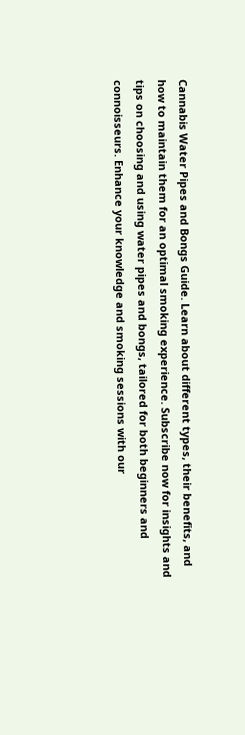Cannabis Water Pipes and Bongs Guide. Learn about different types, their benefits, and how to maintain them for an optimal smoking experience. Subscribe now for insights and tips on choosing and using water pipes and bongs, tailored for both beginners and connoisseurs. Enhance your knowledge and smoking sessions with our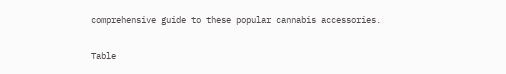comprehensive guide to these popular cannabis accessories.

Table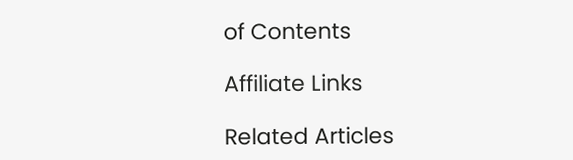of Contents

Affiliate Links

Related Articles